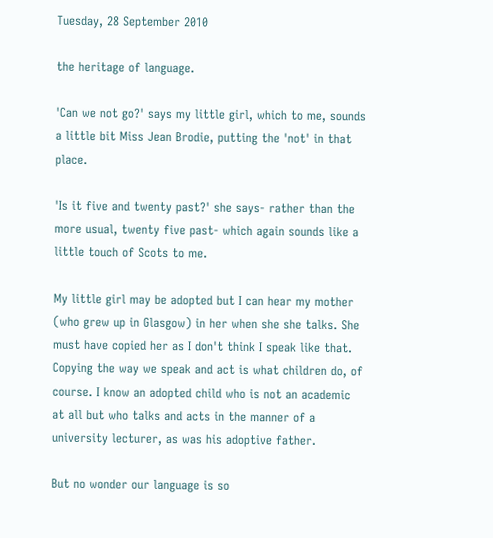Tuesday, 28 September 2010

the heritage of language.

'Can we not go?' says my little girl, which to me, sounds a little bit Miss Jean Brodie, putting the 'not' in that place.

'Is it five and twenty past?' she says- rather than the more usual, twenty five past- which again sounds like a little touch of Scots to me.

My little girl may be adopted but I can hear my mother (who grew up in Glasgow) in her when she she talks. She must have copied her as I don't think I speak like that. Copying the way we speak and act is what children do, of course. I know an adopted child who is not an academic at all but who talks and acts in the manner of a university lecturer, as was his adoptive father.

But no wonder our language is so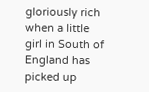gloriously rich when a little girl in South of England has picked up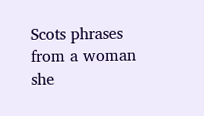Scots phrases from a woman she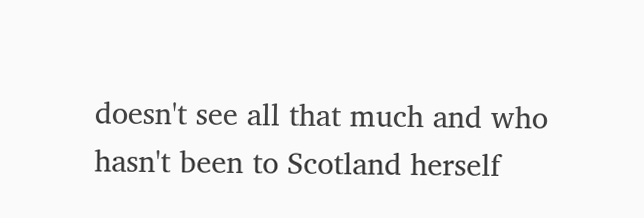doesn't see all that much and who hasn't been to Scotland herself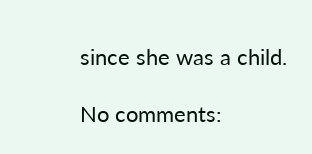since she was a child.

No comments: